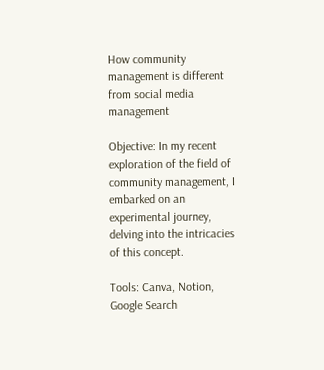How community management is different from social media management

Objective: In my recent exploration of the field of community management, I embarked on an experimental journey, delving into the intricacies of this concept.

Tools: Canva, Notion, Google Search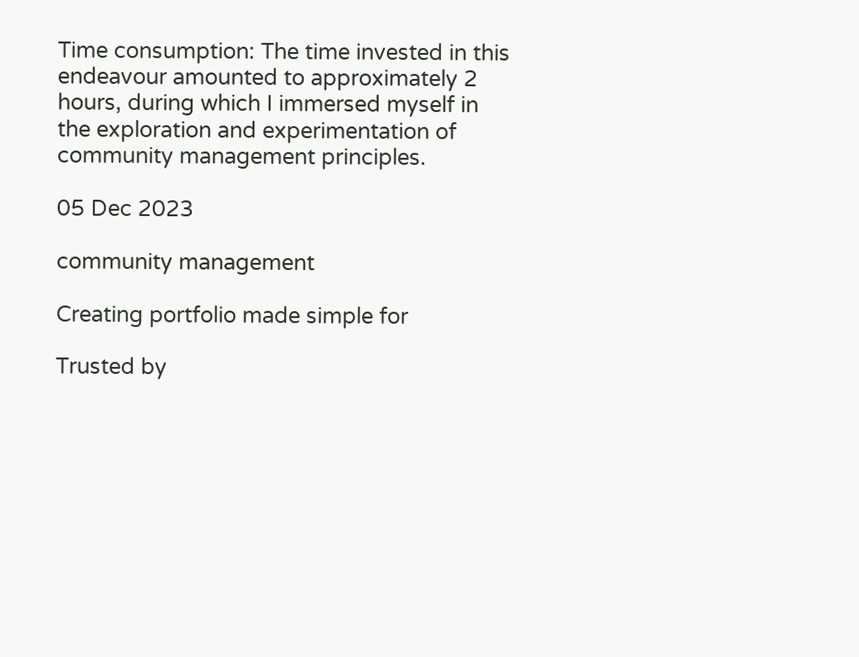Time consumption: The time invested in this endeavour amounted to approximately 2 hours, during which I immersed myself in the exploration and experimentation of community management principles.

05 Dec 2023

community management

Creating portfolio made simple for

Trusted by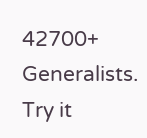42700+ Generalists. Try it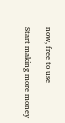now, free to use

Start making more money